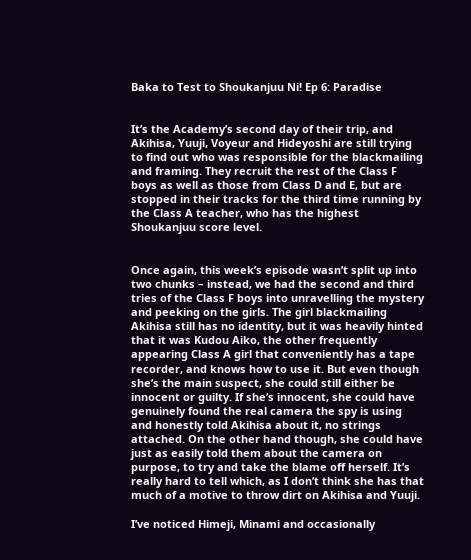Baka to Test to Shoukanjuu Ni! Ep 6: Paradise


It’s the Academy’s second day of their trip, and Akihisa, Yuuji, Voyeur and Hideyoshi are still trying to find out who was responsible for the blackmailing and framing. They recruit the rest of the Class F boys as well as those from Class D and E, but are stopped in their tracks for the third time running by the Class A teacher, who has the highest Shoukanjuu score level.


Once again, this week’s episode wasn’t split up into two chunks – instead, we had the second and third tries of the Class F boys into unravelling the mystery and peeking on the girls. The girl blackmailing Akihisa still has no identity, but it was heavily hinted that it was Kudou Aiko, the other frequently appearing Class A girl that conveniently has a tape recorder, and knows how to use it. But even though she’s the main suspect, she could still either be innocent or guilty. If she’s innocent, she could have genuinely found the real camera the spy is using and honestly told Akihisa about it, no strings attached. On the other hand though, she could have just as easily told them about the camera on purpose, to try and take the blame off herself. It’s really hard to tell which, as I don’t think she has that much of a motive to throw dirt on Akihisa and Yuuji.

I’ve noticed Himeji, Minami and occasionally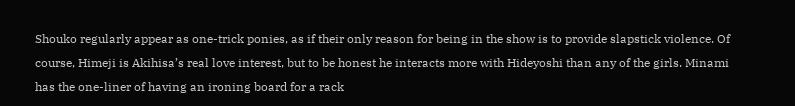Shouko regularly appear as one-trick ponies, as if their only reason for being in the show is to provide slapstick violence. Of course, Himeji is Akihisa’s real love interest, but to be honest he interacts more with Hideyoshi than any of the girls. Minami has the one-liner of having an ironing board for a rack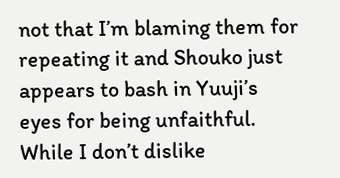not that I’m blaming them for repeating it and Shouko just appears to bash in Yuuji’s eyes for being unfaithful. While I don’t dislike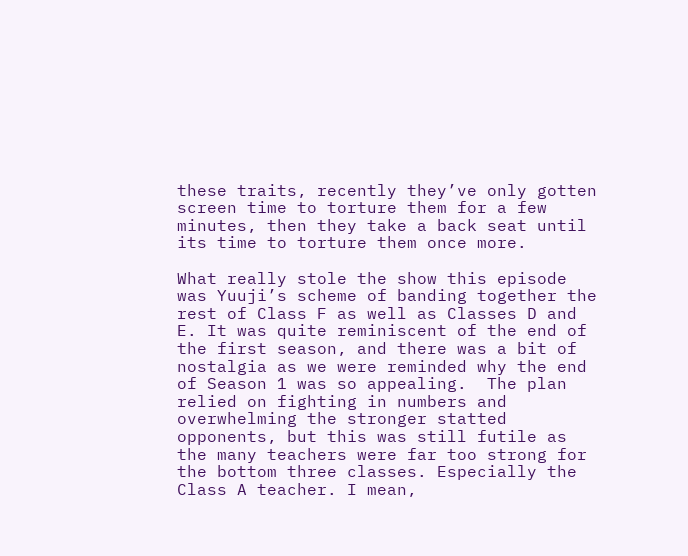these traits, recently they’ve only gotten screen time to torture them for a few minutes, then they take a back seat until its time to torture them once more.

What really stole the show this episode was Yuuji’s scheme of banding together the rest of Class F as well as Classes D and E. It was quite reminiscent of the end of the first season, and there was a bit of nostalgia as we were reminded why the end of Season 1 was so appealing.  The plan relied on fighting in numbers and overwhelming the stronger statted opponents, but this was still futile as the many teachers were far too strong for the bottom three classes. Especially the Class A teacher. I mean,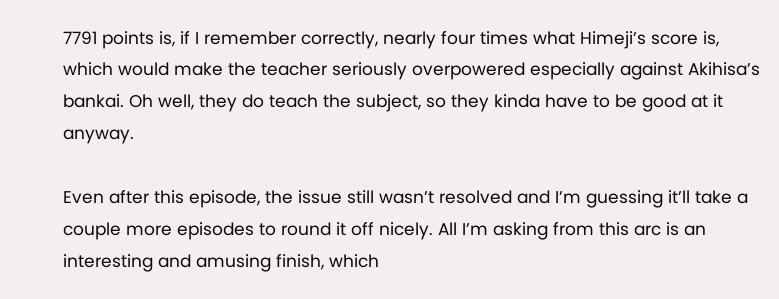7791 points is, if I remember correctly, nearly four times what Himeji’s score is, which would make the teacher seriously overpowered especially against Akihisa’s bankai. Oh well, they do teach the subject, so they kinda have to be good at it anyway.

Even after this episode, the issue still wasn’t resolved and I’m guessing it’ll take a couple more episodes to round it off nicely. All I’m asking from this arc is an interesting and amusing finish, which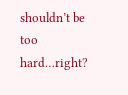shouldn’t be too hard…right?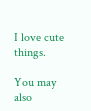I love cute things.

You may also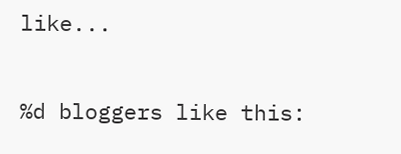like...

%d bloggers like this: